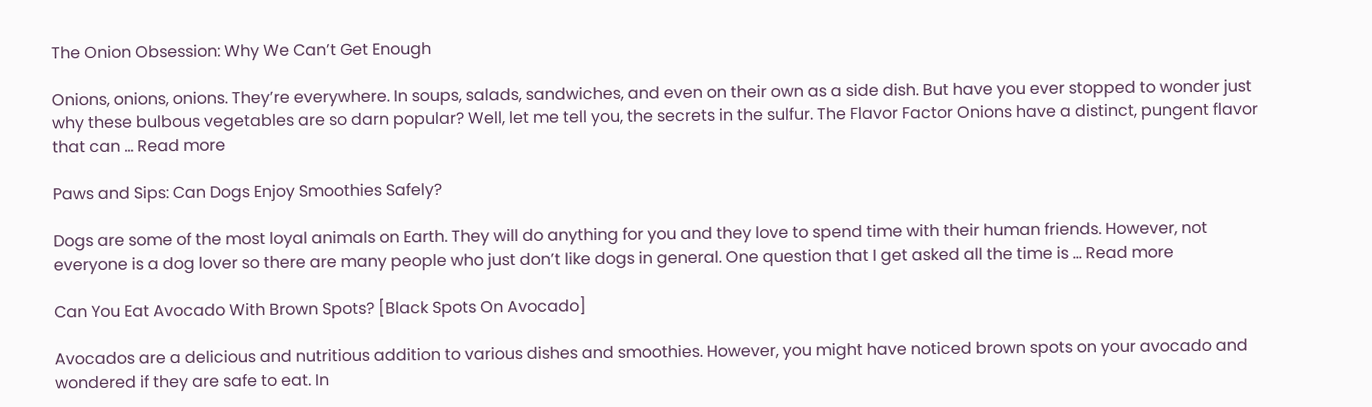The Onion Obsession: Why We Can’t Get Enough

Onions, onions, onions. They’re everywhere. In soups, salads, sandwiches, and even on their own as a side dish. But have you ever stopped to wonder just why these bulbous vegetables are so darn popular? Well, let me tell you, the secrets in the sulfur. The Flavor Factor Onions have a distinct, pungent flavor that can … Read more

Paws and Sips: Can Dogs Enjoy Smoothies Safely?

Dogs are some of the most loyal animals on Earth. They will do anything for you and they love to spend time with their human friends. However, not everyone is a dog lover so there are many people who just don’t like dogs in general. One question that I get asked all the time is … Read more

Can You Eat Avocado With Brown Spots? [Black Spots On Avocado]

Avocados are a delicious and nutritious addition to various dishes and smoothies. However, you might have noticed brown spots on your avocado and wondered if they are safe to eat. In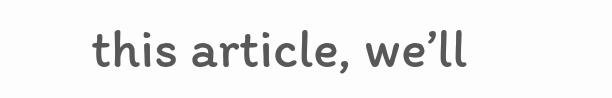this article, we’ll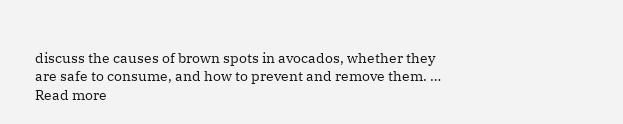discuss the causes of brown spots in avocados, whether they are safe to consume, and how to prevent and remove them. … Read more